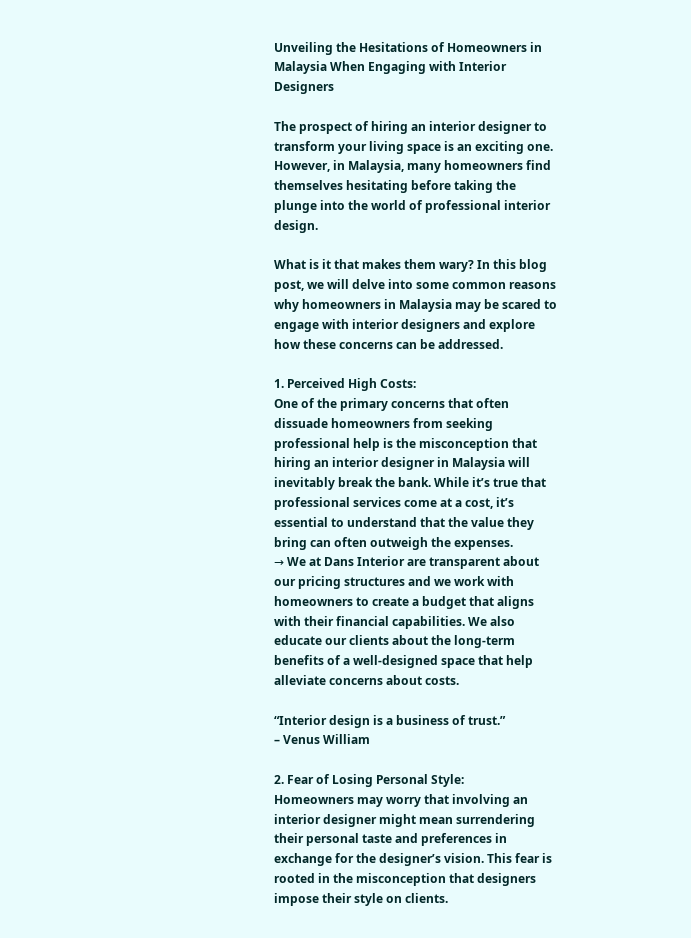Unveiling the Hesitations of Homeowners in Malaysia When Engaging with Interior Designers

The prospect of hiring an interior designer to transform your living space is an exciting one. However, in Malaysia, many homeowners find themselves hesitating before taking the plunge into the world of professional interior design.

What is it that makes them wary? In this blog post, we will delve into some common reasons why homeowners in Malaysia may be scared to engage with interior designers and explore how these concerns can be addressed.

1. Perceived High Costs:
One of the primary concerns that often dissuade homeowners from seeking professional help is the misconception that hiring an interior designer in Malaysia will inevitably break the bank. While it’s true that professional services come at a cost, it’s essential to understand that the value they bring can often outweigh the expenses.
→ We at Dans Interior are transparent about our pricing structures and we work with homeowners to create a budget that aligns with their financial capabilities. We also educate our clients about the long-term benefits of a well-designed space that help alleviate concerns about costs.

“Interior design is a business of trust.”
– Venus William

2. Fear of Losing Personal Style:
Homeowners may worry that involving an interior designer might mean surrendering their personal taste and preferences in exchange for the designer’s vision. This fear is rooted in the misconception that designers impose their style on clients.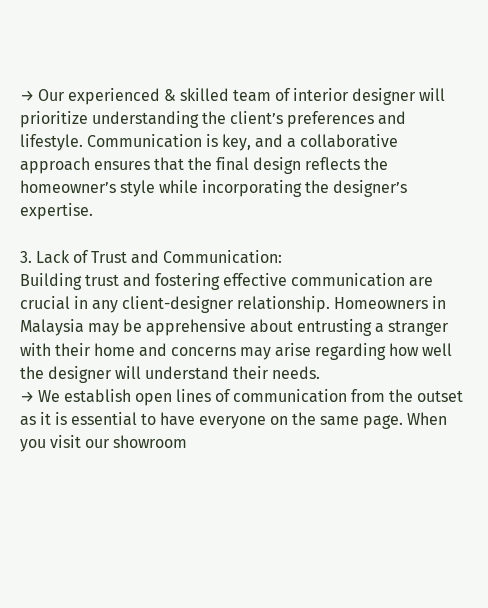→ Our experienced & skilled team of interior designer will prioritize understanding the client’s preferences and lifestyle. Communication is key, and a collaborative approach ensures that the final design reflects the homeowner’s style while incorporating the designer’s expertise.

3. Lack of Trust and Communication:
Building trust and fostering effective communication are crucial in any client-designer relationship. Homeowners in Malaysia may be apprehensive about entrusting a stranger with their home and concerns may arise regarding how well the designer will understand their needs.
→ We establish open lines of communication from the outset as it is essential to have everyone on the same page. When you visit our showroom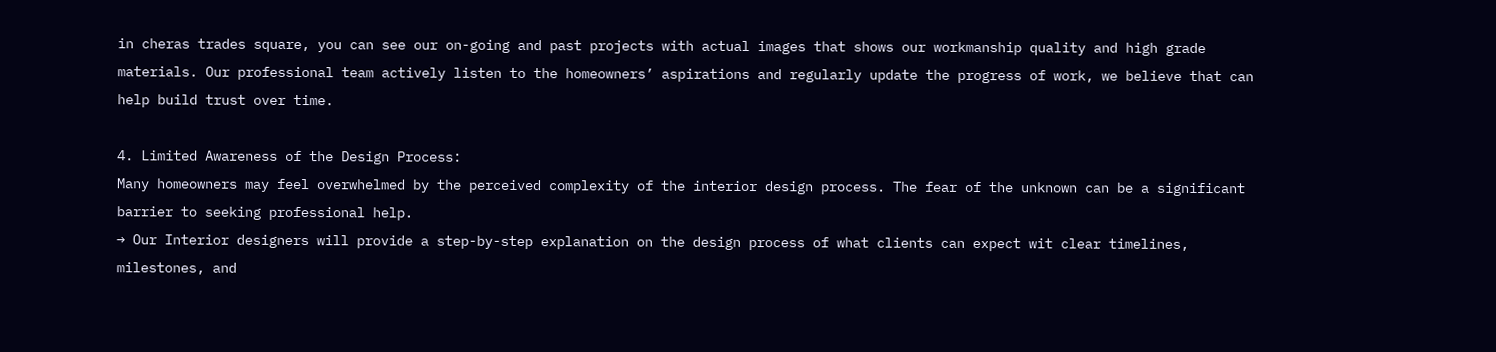in cheras trades square, you can see our on-going and past projects with actual images that shows our workmanship quality and high grade materials. Our professional team actively listen to the homeowners’ aspirations and regularly update the progress of work, we believe that can help build trust over time.

4. Limited Awareness of the Design Process:
Many homeowners may feel overwhelmed by the perceived complexity of the interior design process. The fear of the unknown can be a significant barrier to seeking professional help.
→ Our Interior designers will provide a step-by-step explanation on the design process of what clients can expect wit clear timelines, milestones, and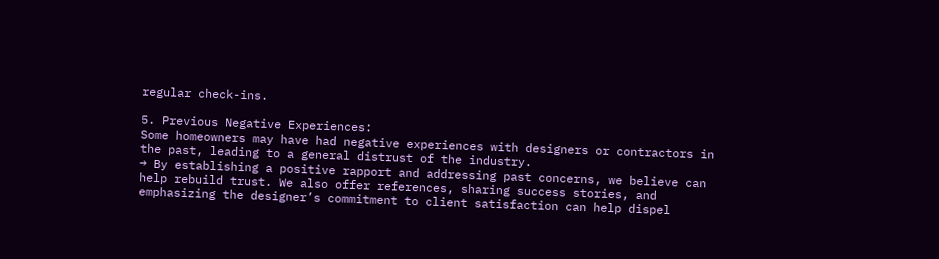regular check-ins.

5. Previous Negative Experiences:
Some homeowners may have had negative experiences with designers or contractors in the past, leading to a general distrust of the industry.
→ By establishing a positive rapport and addressing past concerns, we believe can help rebuild trust. We also offer references, sharing success stories, and emphasizing the designer’s commitment to client satisfaction can help dispel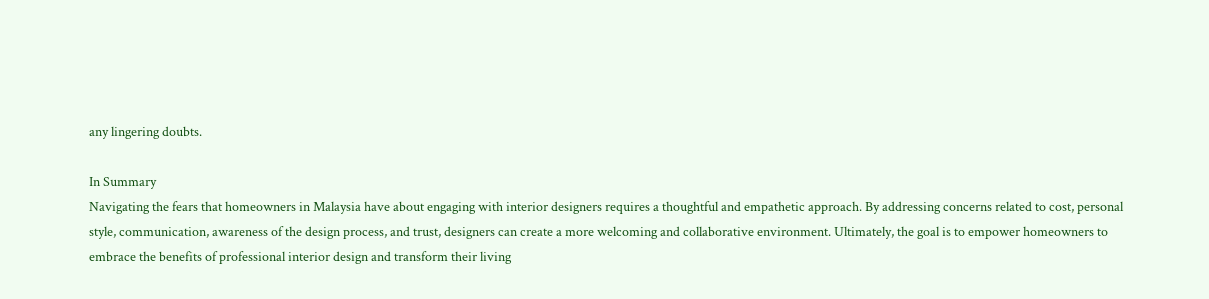any lingering doubts.

In Summary
Navigating the fears that homeowners in Malaysia have about engaging with interior designers requires a thoughtful and empathetic approach. By addressing concerns related to cost, personal style, communication, awareness of the design process, and trust, designers can create a more welcoming and collaborative environment. Ultimately, the goal is to empower homeowners to embrace the benefits of professional interior design and transform their living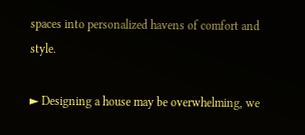spaces into personalized havens of comfort and style.

► Designing a house may be overwhelming, we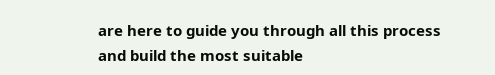are here to guide you through all this process and build the most suitable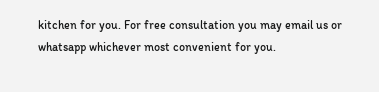kitchen for you. For free consultation you may email us or whatsapp whichever most convenient for you.